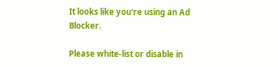It looks like you're using an Ad Blocker.

Please white-list or disable in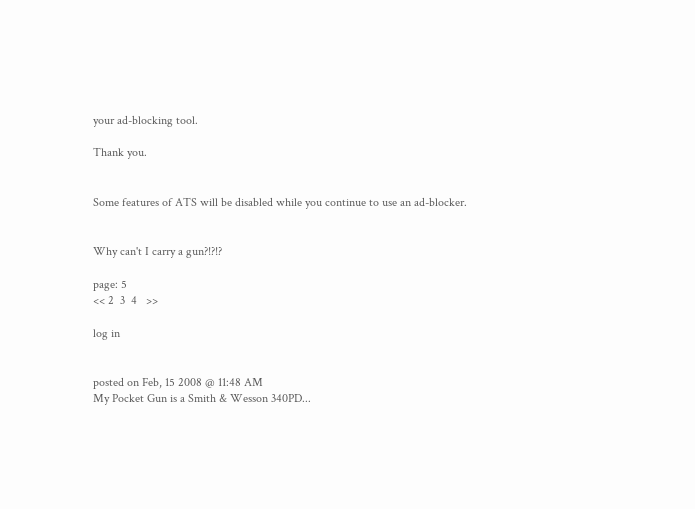your ad-blocking tool.

Thank you.


Some features of ATS will be disabled while you continue to use an ad-blocker.


Why can't I carry a gun?!?!?

page: 5
<< 2  3  4   >>

log in


posted on Feb, 15 2008 @ 11:48 AM
My Pocket Gun is a Smith & Wesson 340PD...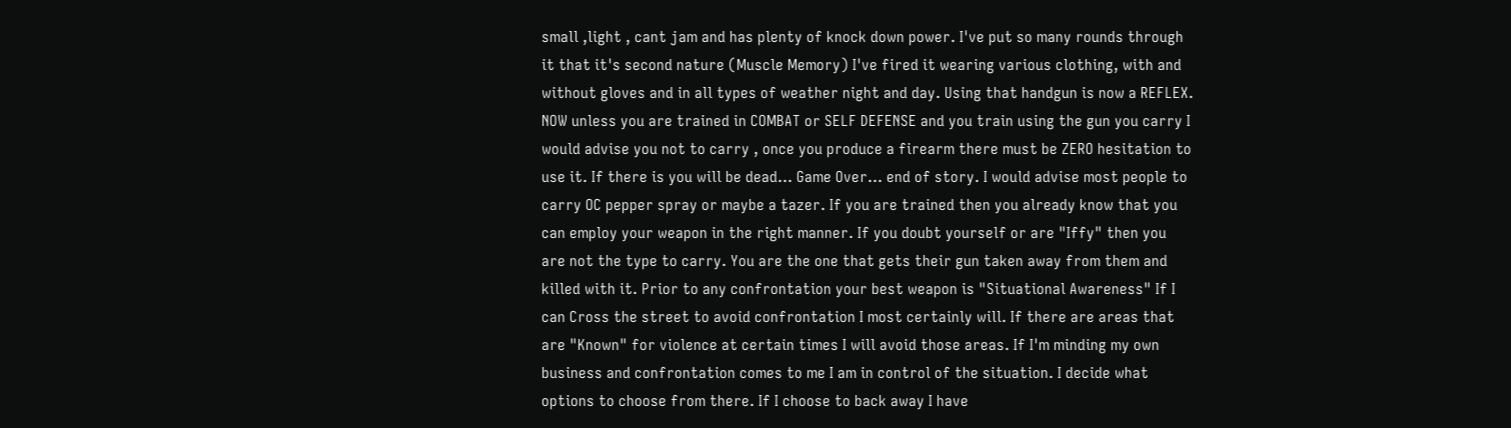small ,light , cant jam and has plenty of knock down power. I've put so many rounds through it that it's second nature (Muscle Memory) I've fired it wearing various clothing, with and without gloves and in all types of weather night and day. Using that handgun is now a REFLEX. NOW unless you are trained in COMBAT or SELF DEFENSE and you train using the gun you carry I would advise you not to carry , once you produce a firearm there must be ZERO hesitation to use it. If there is you will be dead... Game Over... end of story. I would advise most people to carry OC pepper spray or maybe a tazer. If you are trained then you already know that you can employ your weapon in the right manner. If you doubt yourself or are "Iffy" then you are not the type to carry. You are the one that gets their gun taken away from them and killed with it. Prior to any confrontation your best weapon is "Situational Awareness" If I can Cross the street to avoid confrontation I most certainly will. If there are areas that are "Known" for violence at certain times I will avoid those areas. If I'm minding my own business and confrontation comes to me I am in control of the situation. I decide what options to choose from there. If I choose to back away I have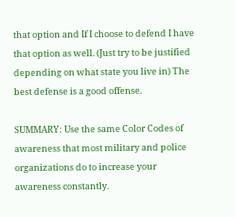that option and If I choose to defend I have that option as well. (Just try to be justified depending on what state you live in) The best defense is a good offense.

SUMMARY: Use the same Color Codes of awareness that most military and police organizations do to increase your awareness constantly.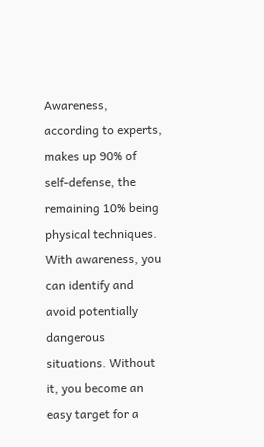Awareness, according to experts, makes up 90% of self-defense, the remaining 10% being physical techniques. With awareness, you can identify and avoid potentially dangerous situations. Without it, you become an easy target for a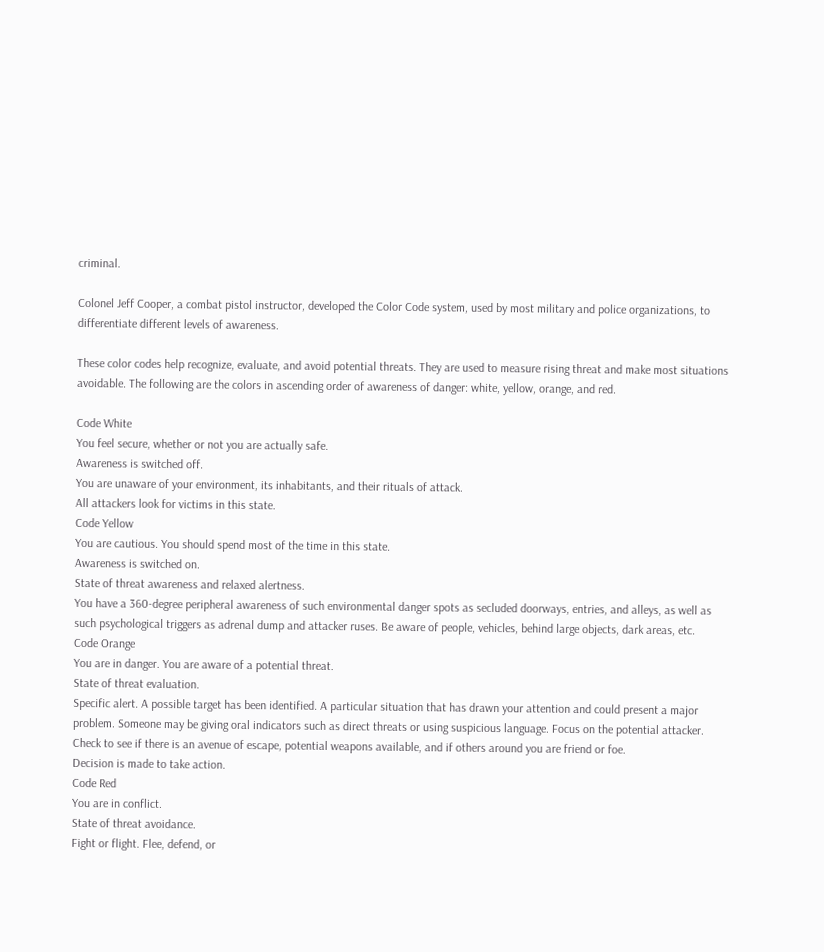criminal.

Colonel Jeff Cooper, a combat pistol instructor, developed the Color Code system, used by most military and police organizations, to differentiate different levels of awareness.

These color codes help recognize, evaluate, and avoid potential threats. They are used to measure rising threat and make most situations avoidable. The following are the colors in ascending order of awareness of danger: white, yellow, orange, and red.

Code White
You feel secure, whether or not you are actually safe.
Awareness is switched off.
You are unaware of your environment, its inhabitants, and their rituals of attack.
All attackers look for victims in this state.
Code Yellow
You are cautious. You should spend most of the time in this state.
Awareness is switched on.
State of threat awareness and relaxed alertness.
You have a 360-degree peripheral awareness of such environmental danger spots as secluded doorways, entries, and alleys, as well as such psychological triggers as adrenal dump and attacker ruses. Be aware of people, vehicles, behind large objects, dark areas, etc.
Code Orange
You are in danger. You are aware of a potential threat.
State of threat evaluation.
Specific alert. A possible target has been identified. A particular situation that has drawn your attention and could present a major problem. Someone may be giving oral indicators such as direct threats or using suspicious language. Focus on the potential attacker.
Check to see if there is an avenue of escape, potential weapons available, and if others around you are friend or foe.
Decision is made to take action.
Code Red
You are in conflict.
State of threat avoidance.
Fight or flight. Flee, defend, or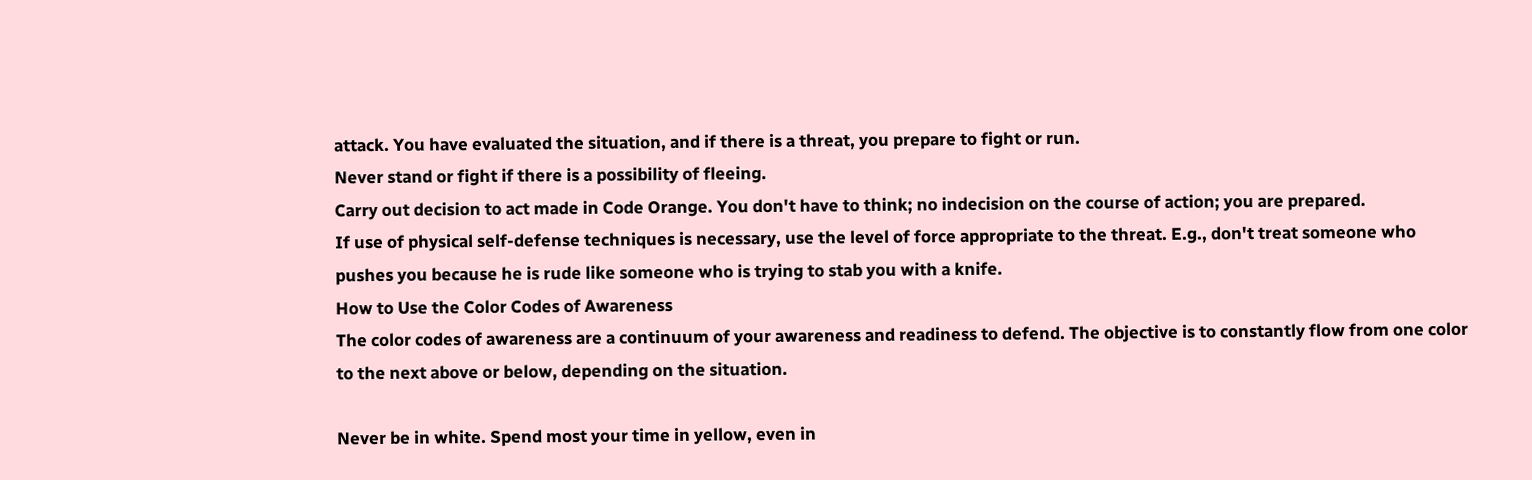attack. You have evaluated the situation, and if there is a threat, you prepare to fight or run.
Never stand or fight if there is a possibility of fleeing.
Carry out decision to act made in Code Orange. You don't have to think; no indecision on the course of action; you are prepared.
If use of physical self-defense techniques is necessary, use the level of force appropriate to the threat. E.g., don't treat someone who pushes you because he is rude like someone who is trying to stab you with a knife.
How to Use the Color Codes of Awareness
The color codes of awareness are a continuum of your awareness and readiness to defend. The objective is to constantly flow from one color to the next above or below, depending on the situation.

Never be in white. Spend most your time in yellow, even in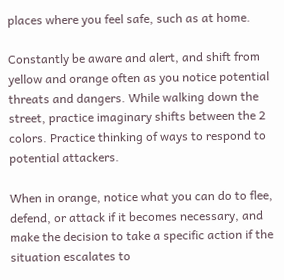places where you feel safe, such as at home.

Constantly be aware and alert, and shift from yellow and orange often as you notice potential threats and dangers. While walking down the street, practice imaginary shifts between the 2 colors. Practice thinking of ways to respond to potential attackers.

When in orange, notice what you can do to flee, defend, or attack if it becomes necessary, and make the decision to take a specific action if the situation escalates to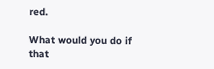red.

What would you do if that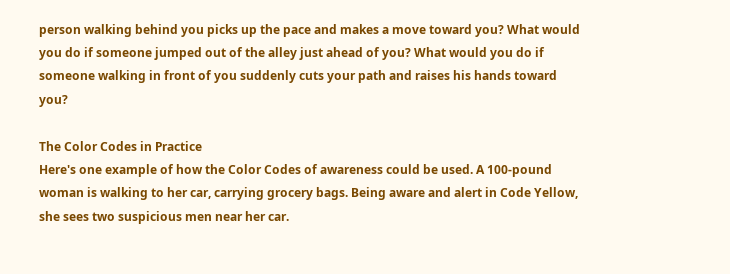person walking behind you picks up the pace and makes a move toward you? What would you do if someone jumped out of the alley just ahead of you? What would you do if someone walking in front of you suddenly cuts your path and raises his hands toward you?

The Color Codes in Practice
Here's one example of how the Color Codes of awareness could be used. A 100-pound woman is walking to her car, carrying grocery bags. Being aware and alert in Code Yellow, she sees two suspicious men near her car.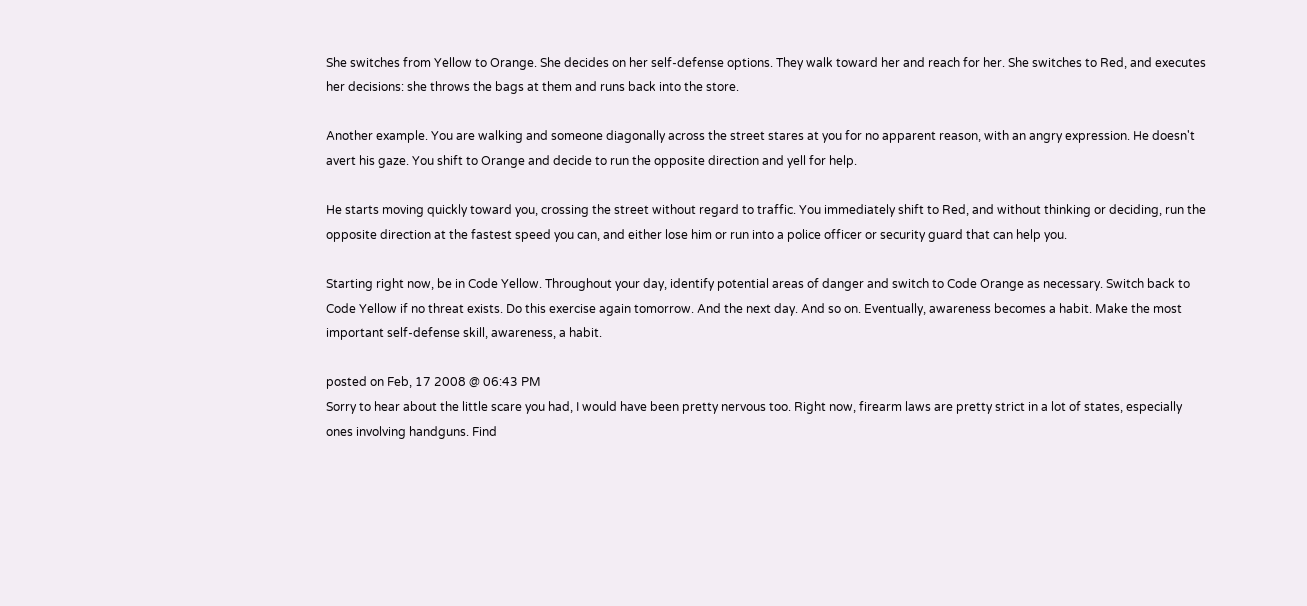She switches from Yellow to Orange. She decides on her self-defense options. They walk toward her and reach for her. She switches to Red, and executes her decisions: she throws the bags at them and runs back into the store.

Another example. You are walking and someone diagonally across the street stares at you for no apparent reason, with an angry expression. He doesn't avert his gaze. You shift to Orange and decide to run the opposite direction and yell for help.

He starts moving quickly toward you, crossing the street without regard to traffic. You immediately shift to Red, and without thinking or deciding, run the opposite direction at the fastest speed you can, and either lose him or run into a police officer or security guard that can help you.

Starting right now, be in Code Yellow. Throughout your day, identify potential areas of danger and switch to Code Orange as necessary. Switch back to Code Yellow if no threat exists. Do this exercise again tomorrow. And the next day. And so on. Eventually, awareness becomes a habit. Make the most important self-defense skill, awareness, a habit.

posted on Feb, 17 2008 @ 06:43 PM
Sorry to hear about the little scare you had, I would have been pretty nervous too. Right now, firearm laws are pretty strict in a lot of states, especially ones involving handguns. Find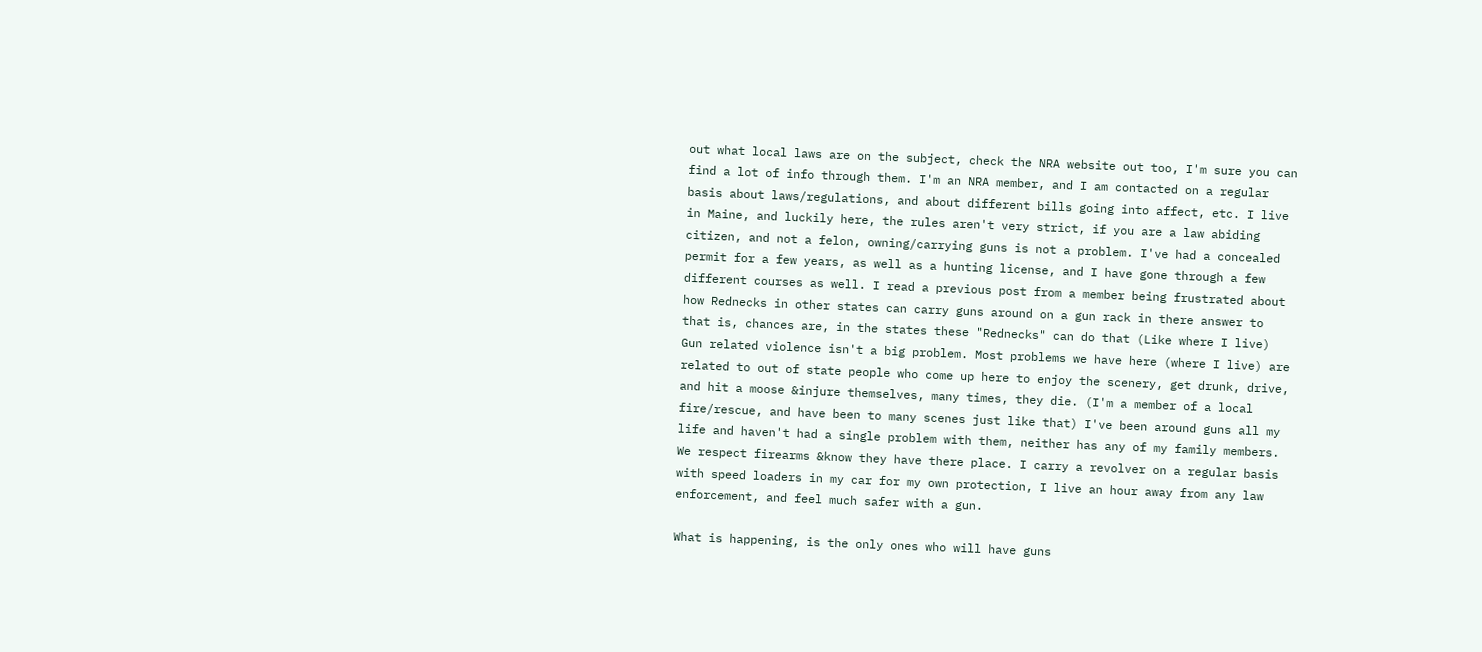out what local laws are on the subject, check the NRA website out too, I'm sure you can find a lot of info through them. I'm an NRA member, and I am contacted on a regular basis about laws/regulations, and about different bills going into affect, etc. I live in Maine, and luckily here, the rules aren't very strict, if you are a law abiding citizen, and not a felon, owning/carrying guns is not a problem. I've had a concealed permit for a few years, as well as a hunting license, and I have gone through a few different courses as well. I read a previous post from a member being frustrated about how Rednecks in other states can carry guns around on a gun rack in there answer to that is, chances are, in the states these "Rednecks" can do that (Like where I live) Gun related violence isn't a big problem. Most problems we have here (where I live) are related to out of state people who come up here to enjoy the scenery, get drunk, drive, and hit a moose &injure themselves, many times, they die. (I'm a member of a local fire/rescue, and have been to many scenes just like that) I've been around guns all my life and haven't had a single problem with them, neither has any of my family members. We respect firearms &know they have there place. I carry a revolver on a regular basis with speed loaders in my car for my own protection, I live an hour away from any law enforcement, and feel much safer with a gun.

What is happening, is the only ones who will have guns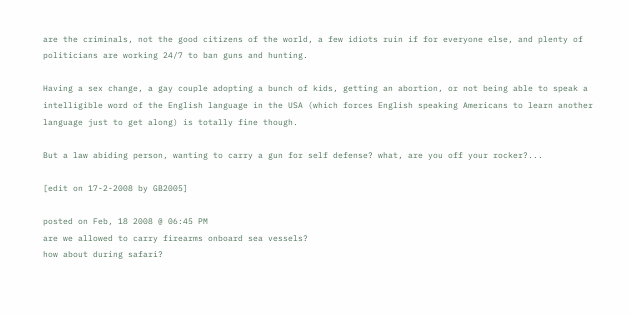are the criminals, not the good citizens of the world, a few idiots ruin if for everyone else, and plenty of politicians are working 24/7 to ban guns and hunting.

Having a sex change, a gay couple adopting a bunch of kids, getting an abortion, or not being able to speak a intelligible word of the English language in the USA (which forces English speaking Americans to learn another language just to get along) is totally fine though.

But a law abiding person, wanting to carry a gun for self defense? what, are you off your rocker?...

[edit on 17-2-2008 by GB2005]

posted on Feb, 18 2008 @ 06:45 PM
are we allowed to carry firearms onboard sea vessels?
how about during safari?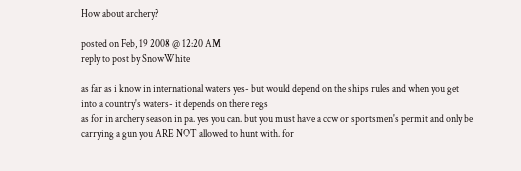How about archery?

posted on Feb, 19 2008 @ 12:20 AM
reply to post by SnowWhite

as far as i know in international waters yes- but would depend on the ships rules and when you get into a country's waters- it depends on there regs
as for in archery season in pa. yes you can. but you must have a ccw or sportsmen's permit and only be carrying a gun you ARE NOT allowed to hunt with. for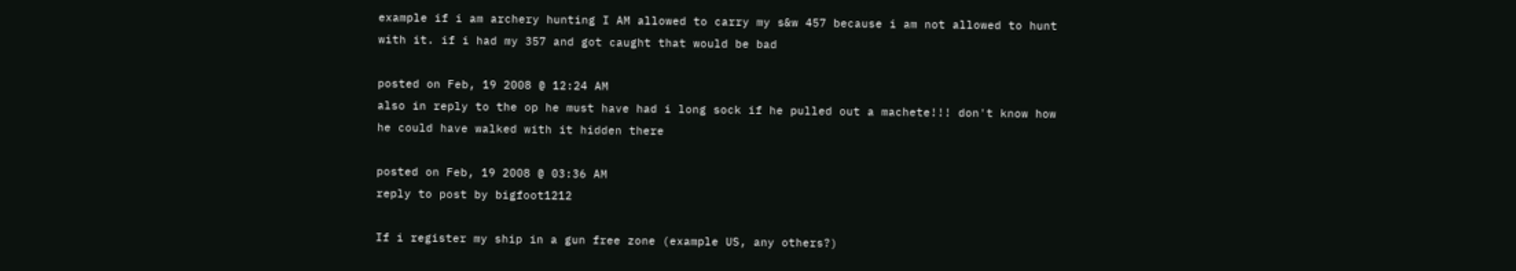example if i am archery hunting I AM allowed to carry my s&w 457 because i am not allowed to hunt with it. if i had my 357 and got caught that would be bad

posted on Feb, 19 2008 @ 12:24 AM
also in reply to the op he must have had i long sock if he pulled out a machete!!! don't know how he could have walked with it hidden there

posted on Feb, 19 2008 @ 03:36 AM
reply to post by bigfoot1212

If i register my ship in a gun free zone (example US, any others?)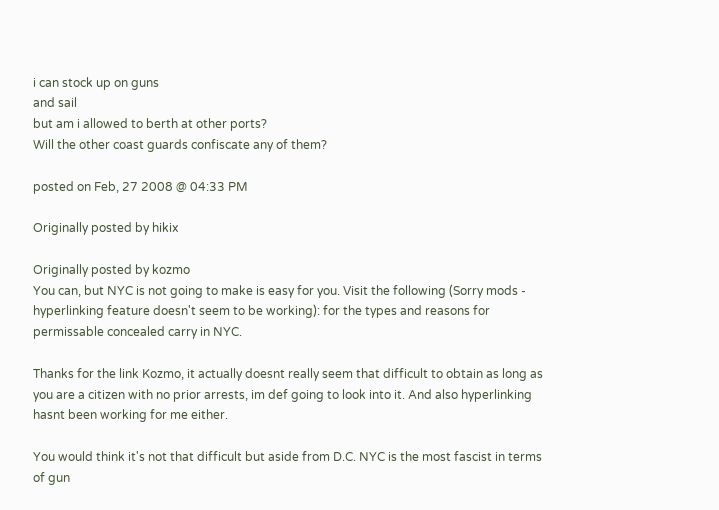i can stock up on guns
and sail
but am i allowed to berth at other ports?
Will the other coast guards confiscate any of them?

posted on Feb, 27 2008 @ 04:33 PM

Originally posted by hikix

Originally posted by kozmo
You can, but NYC is not going to make is easy for you. Visit the following (Sorry mods - hyperlinking feature doesn't seem to be working): for the types and reasons for permissable concealed carry in NYC.

Thanks for the link Kozmo, it actually doesnt really seem that difficult to obtain as long as you are a citizen with no prior arrests, im def going to look into it. And also hyperlinking hasnt been working for me either.

You would think it's not that difficult but aside from D.C. NYC is the most fascist in terms of gun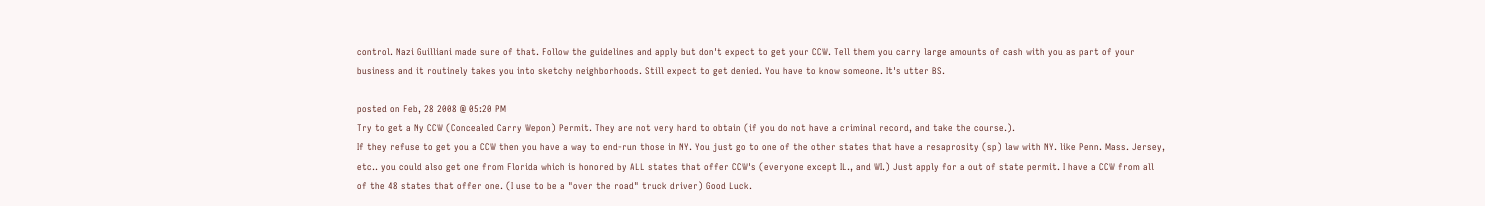control. Nazi Guilliani made sure of that. Follow the guidelines and apply but don't expect to get your CCW. Tell them you carry large amounts of cash with you as part of your business and it routinely takes you into sketchy neighborhoods. Still expect to get denied. You have to know someone. It's utter BS.

posted on Feb, 28 2008 @ 05:20 PM
Try to get a Ny CCW (Concealed Carry Wepon) Permit. They are not very hard to obtain (if you do not have a criminal record, and take the course.).
If they refuse to get you a CCW then you have a way to end-run those in NY. You just go to one of the other states that have a resaprosity (sp) law with NY. like Penn. Mass. Jersey, etc.. you could also get one from Florida which is honored by ALL states that offer CCW's (everyone except IL., and WI.) Just apply for a out of state permit. I have a CCW from all of the 48 states that offer one. (I use to be a "over the road" truck driver) Good Luck.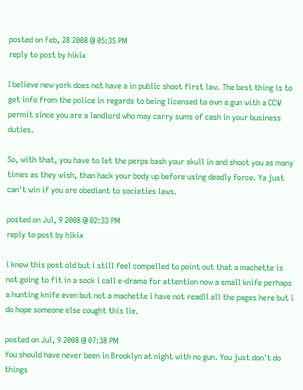posted on Feb, 28 2008 @ 05:35 PM
reply to post by hikix

I believe new york does not have a in public shoot first law. The best thing is to get info from the police in regards to being licensed to own a gun with a CCW permit since you are a landlord who may carry sums of cash in your business duties.

So, with that, you have to let the perps bash your skull in and shoot you as many times as they wish, than hack your body up before using deadly force. Ya just can't win if you are obediant to societies laws.

posted on Jul, 9 2008 @ 02:33 PM
reply to post by hikix

i know this post old but i still feel compelled to point out that a machette is not going to fit in a sock i call e-drama for attention now a small knife perhaps a hunting knife even but not a machette i have not readll all the pages here but i do hope someone else cought this lie.

posted on Jul, 9 2008 @ 07:38 PM
You should have never been in Brooklyn at night with no gun. You just don't do things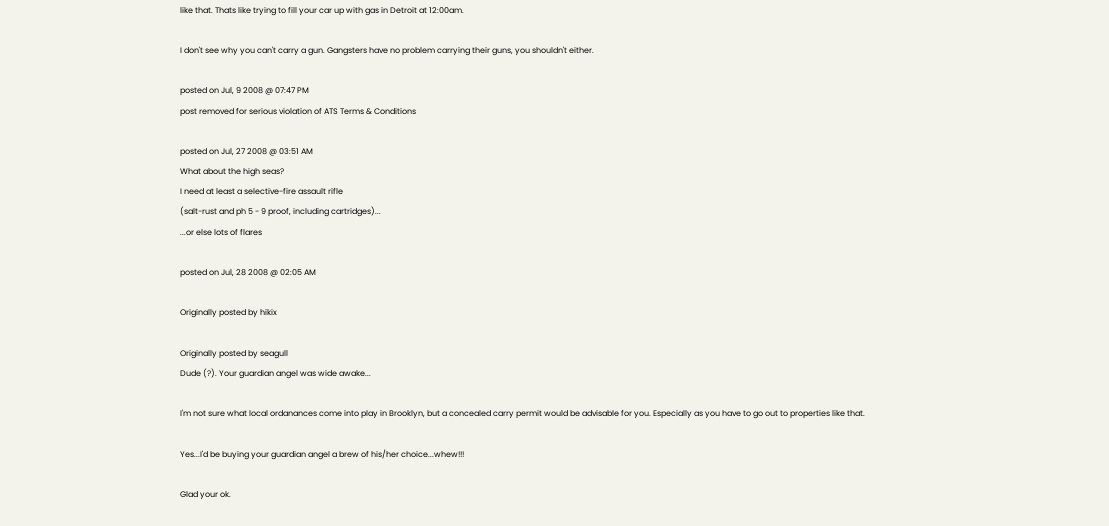like that. Thats like trying to fill your car up with gas in Detroit at 12:00am.

I don't see why you can't carry a gun. Gangsters have no problem carrying their guns, you shouldn't either.

posted on Jul, 9 2008 @ 07:47 PM
post removed for serious violation of ATS Terms & Conditions

posted on Jul, 27 2008 @ 03:51 AM
What about the high seas?
I need at least a selective-fire assault rifle
(salt-rust and ph 5 - 9 proof, including cartridges)...
...or else lots of flares

posted on Jul, 28 2008 @ 02:05 AM

Originally posted by hikix

Originally posted by seagull
Dude (?). Your guardian angel was wide awake...

I'm not sure what local ordanances come into play in Brooklyn, but a concealed carry permit would be advisable for you. Especially as you have to go out to properties like that.

Yes...I'd be buying your guardian angel a brew of his/her choice...whew!!!

Glad your ok.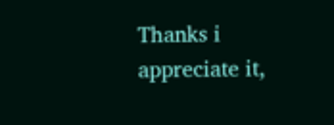Thanks i appreciate it,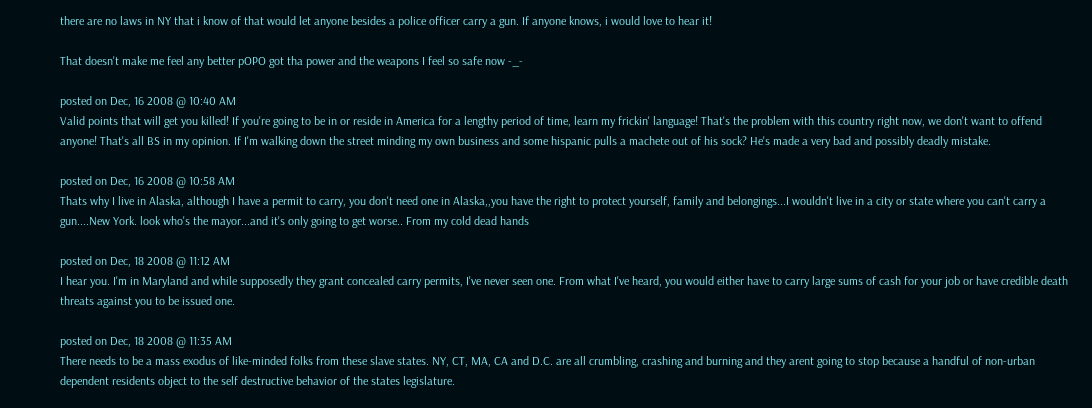there are no laws in NY that i know of that would let anyone besides a police officer carry a gun. If anyone knows, i would love to hear it!

That doesn't make me feel any better pOPO got tha power and the weapons I feel so safe now -_-

posted on Dec, 16 2008 @ 10:40 AM
Valid points that will get you killed! If you're going to be in or reside in America for a lengthy period of time, learn my frickin' language! That's the problem with this country right now, we don't want to offend anyone! That's all BS in my opinion. If I'm walking down the street minding my own business and some hispanic pulls a machete out of his sock? He's made a very bad and possibly deadly mistake.

posted on Dec, 16 2008 @ 10:58 AM
Thats why I live in Alaska, although I have a permit to carry, you don't need one in Alaska,,you have the right to protect yourself, family and belongings...I wouldn't live in a city or state where you can't carry a gun....New York. look who's the mayor...and it's only going to get worse.. From my cold dead hands

posted on Dec, 18 2008 @ 11:12 AM
I hear you. I'm in Maryland and while supposedly they grant concealed carry permits, I've never seen one. From what I've heard, you would either have to carry large sums of cash for your job or have credible death threats against you to be issued one.

posted on Dec, 18 2008 @ 11:35 AM
There needs to be a mass exodus of like-minded folks from these slave states. NY, CT, MA, CA and D.C. are all crumbling, crashing and burning and they arent going to stop because a handful of non-urban dependent residents object to the self destructive behavior of the states legislature.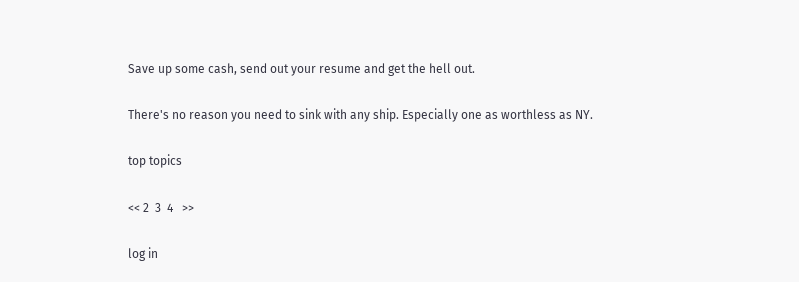Save up some cash, send out your resume and get the hell out.

There's no reason you need to sink with any ship. Especially one as worthless as NY.

top topics

<< 2  3  4   >>

log in